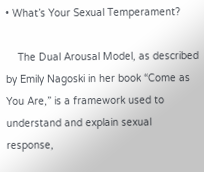• What’s Your Sexual Temperament?

    The Dual Arousal Model, as described by Emily Nagoski in her book “Come as You Are,” is a framework used to understand and explain sexual response,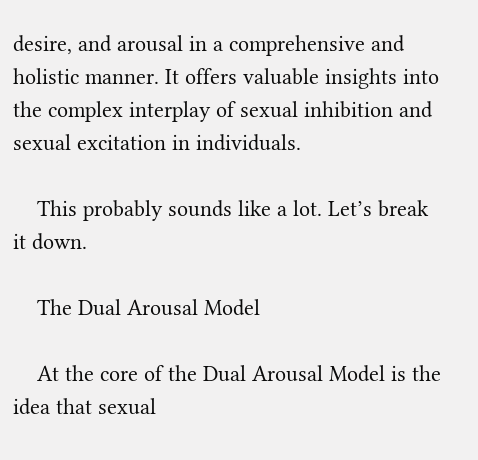desire, and arousal in a comprehensive and holistic manner. It offers valuable insights into the complex interplay of sexual inhibition and sexual excitation in individuals.

    This probably sounds like a lot. Let’s break it down.

    The Dual Arousal Model

    At the core of the Dual Arousal Model is the idea that sexual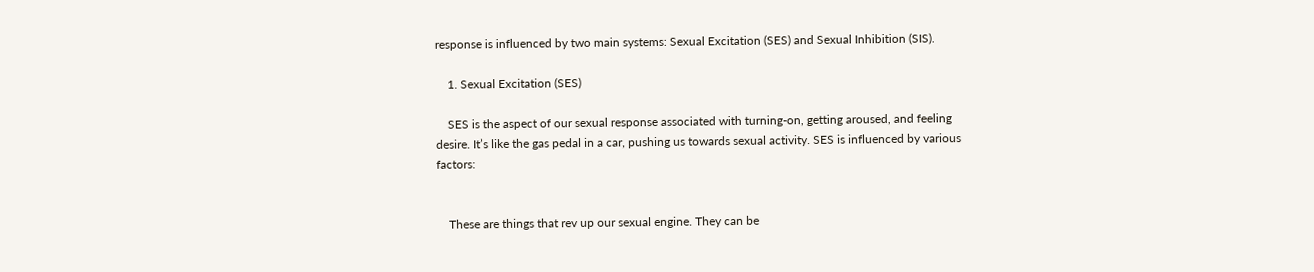response is influenced by two main systems: Sexual Excitation (SES) and Sexual Inhibition (SIS).

    1. Sexual Excitation (SES)

    SES is the aspect of our sexual response associated with turning-on, getting aroused, and feeling desire. It’s like the gas pedal in a car, pushing us towards sexual activity. SES is influenced by various factors:


    These are things that rev up our sexual engine. They can be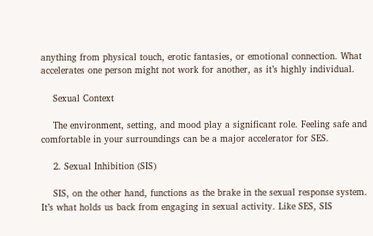anything from physical touch, erotic fantasies, or emotional connection. What accelerates one person might not work for another, as it’s highly individual.

    Sexual Context

    The environment, setting, and mood play a significant role. Feeling safe and comfortable in your surroundings can be a major accelerator for SES.

    2. Sexual Inhibition (SIS)

    SIS, on the other hand, functions as the brake in the sexual response system. It’s what holds us back from engaging in sexual activity. Like SES, SIS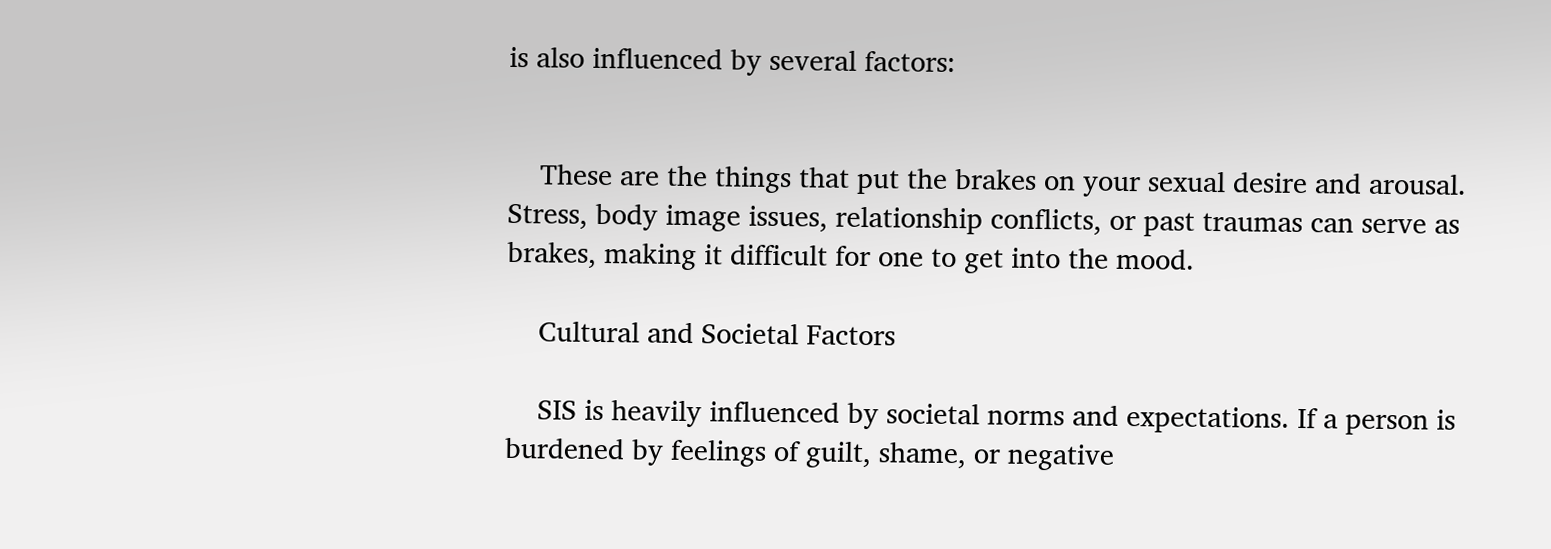is also influenced by several factors:


    These are the things that put the brakes on your sexual desire and arousal. Stress, body image issues, relationship conflicts, or past traumas can serve as brakes, making it difficult for one to get into the mood.

    Cultural and Societal Factors

    SIS is heavily influenced by societal norms and expectations. If a person is burdened by feelings of guilt, shame, or negative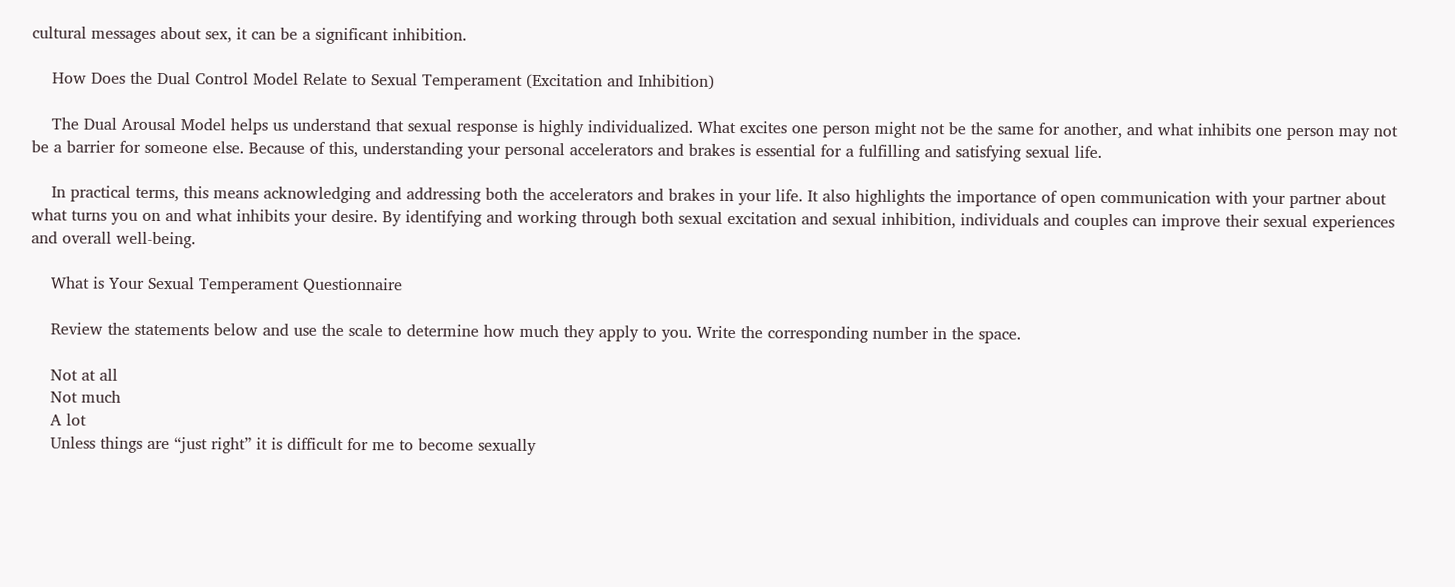cultural messages about sex, it can be a significant inhibition.

    How Does the Dual Control Model Relate to Sexual Temperament (Excitation and Inhibition)

    The Dual Arousal Model helps us understand that sexual response is highly individualized. What excites one person might not be the same for another, and what inhibits one person may not be a barrier for someone else. Because of this, understanding your personal accelerators and brakes is essential for a fulfilling and satisfying sexual life.

    In practical terms, this means acknowledging and addressing both the accelerators and brakes in your life. It also highlights the importance of open communication with your partner about what turns you on and what inhibits your desire. By identifying and working through both sexual excitation and sexual inhibition, individuals and couples can improve their sexual experiences and overall well-being.

    What is Your Sexual Temperament Questionnaire

    Review the statements below and use the scale to determine how much they apply to you. Write the corresponding number in the space.

    Not at all
    Not much
    A lot
    Unless things are “just right” it is difficult for me to become sexually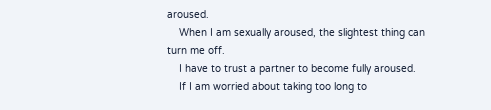aroused.
    When I am sexually aroused, the slightest thing can turn me off.
    I have to trust a partner to become fully aroused.
    If I am worried about taking too long to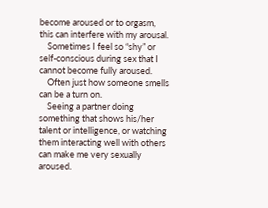become aroused or to orgasm, this can interfere with my arousal.
    Sometimes I feel so “shy” or self-conscious during sex that I cannot become fully aroused.
    Often just how someone smells can be a turn on.
    Seeing a partner doing something that shows his/her talent or intelligence, or watching them interacting well with others can make me very sexually aroused.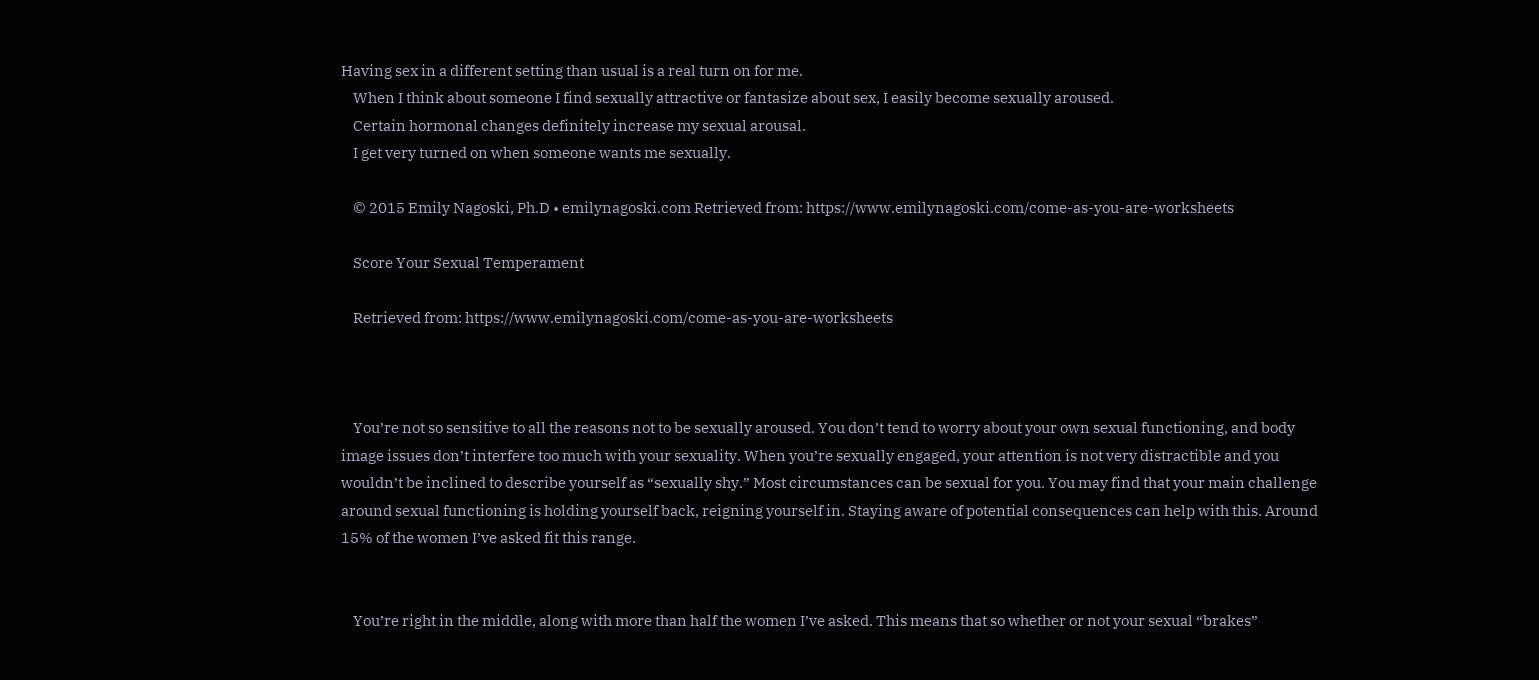Having sex in a different setting than usual is a real turn on for me.
    When I think about someone I find sexually attractive or fantasize about sex, I easily become sexually aroused.
    Certain hormonal changes definitely increase my sexual arousal.
    I get very turned on when someone wants me sexually.

    © 2015 Emily Nagoski, Ph.D • emilynagoski.com Retrieved from: https://www.emilynagoski.com/come-as-you-are-worksheets

    Score Your Sexual Temperament

    Retrieved from: https://www.emilynagoski.com/come-as-you-are-worksheets



    You’re not so sensitive to all the reasons not to be sexually aroused. You don’t tend to worry about your own sexual functioning, and body image issues don’t interfere too much with your sexuality. When you’re sexually engaged, your attention is not very distractible and you wouldn’t be inclined to describe yourself as “sexually shy.” Most circumstances can be sexual for you. You may find that your main challenge around sexual functioning is holding yourself back, reigning yourself in. Staying aware of potential consequences can help with this. Around 15% of the women I’ve asked fit this range.


    You’re right in the middle, along with more than half the women I’ve asked. This means that so whether or not your sexual “brakes”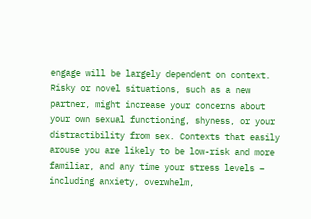engage will be largely dependent on context. Risky or novel situations, such as a new partner, might increase your concerns about your own sexual functioning, shyness, or your distractibility from sex. Contexts that easily arouse you are likely to be low-risk and more familiar, and any time your stress levels – including anxiety, overwhelm,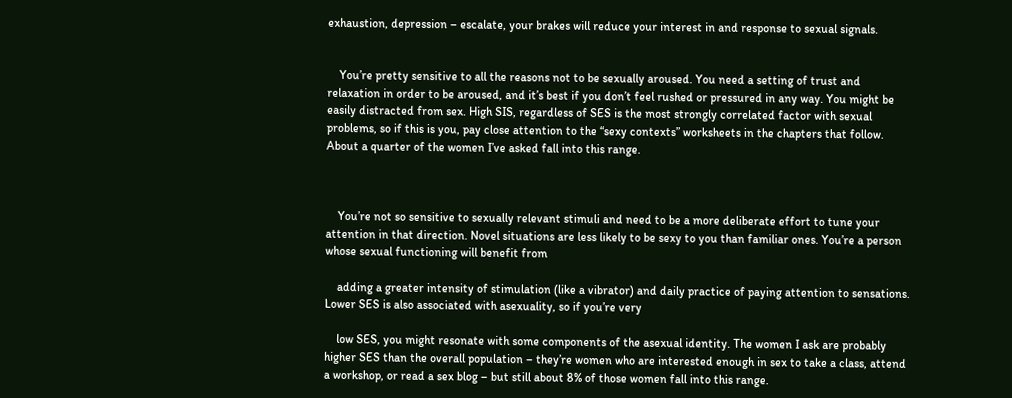exhaustion, depression – escalate, your brakes will reduce your interest in and response to sexual signals.


    You’re pretty sensitive to all the reasons not to be sexually aroused. You need a setting of trust and relaxation in order to be aroused, and it’s best if you don’t feel rushed or pressured in any way. You might be easily distracted from sex. High SIS, regardless of SES is the most strongly correlated factor with sexual problems, so if this is you, pay close attention to the “sexy contexts” worksheets in the chapters that follow. About a quarter of the women I’ve asked fall into this range.



    You’re not so sensitive to sexually relevant stimuli and need to be a more deliberate effort to tune your attention in that direction. Novel situations are less likely to be sexy to you than familiar ones. You’re a person whose sexual functioning will benefit from

    adding a greater intensity of stimulation (like a vibrator) and daily practice of paying attention to sensations. Lower SES is also associated with asexuality, so if you’re very

    low SES, you might resonate with some components of the asexual identity. The women I ask are probably higher SES than the overall population – they’re women who are interested enough in sex to take a class, attend a workshop, or read a sex blog – but still about 8% of those women fall into this range.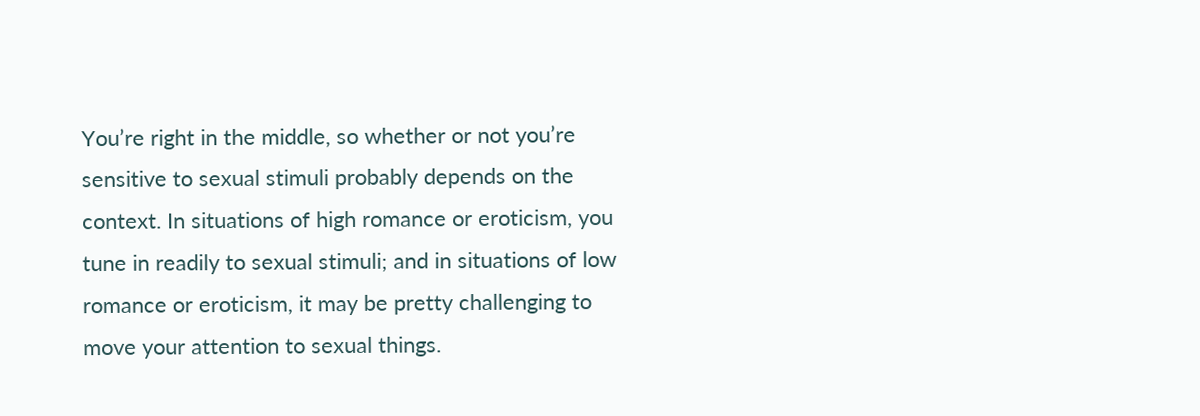You’re right in the middle, so whether or not you’re sensitive to sexual stimuli probably depends on the context. In situations of high romance or eroticism, you tune in readily to sexual stimuli; and in situations of low romance or eroticism, it may be pretty challenging to move your attention to sexual things.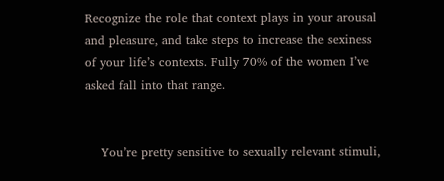Recognize the role that context plays in your arousal and pleasure, and take steps to increase the sexiness of your life’s contexts. Fully 70% of the women I’ve asked fall into that range.


    You’re pretty sensitive to sexually relevant stimuli,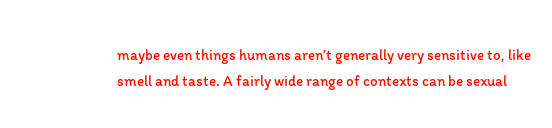maybe even things humans aren’t generally very sensitive to, like smell and taste. A fairly wide range of contexts can be sexual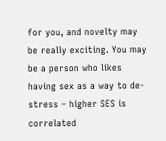for you, and novelty may be really exciting. You may be a person who likes having sex as a way to de-stress – higher SES is correlated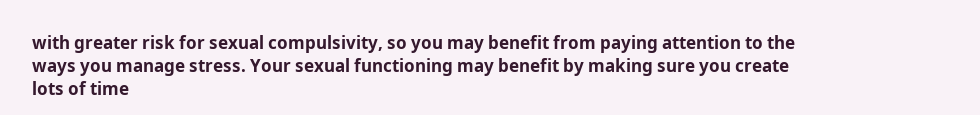with greater risk for sexual compulsivity, so you may benefit from paying attention to the ways you manage stress. Your sexual functioning may benefit by making sure you create lots of time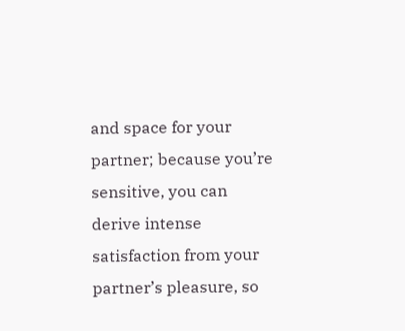and space for your partner; because you’re sensitive, you can derive intense satisfaction from your partner’s pleasure, so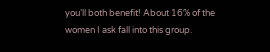you’ll both benefit! About 16% of the women I ask fall into this group.